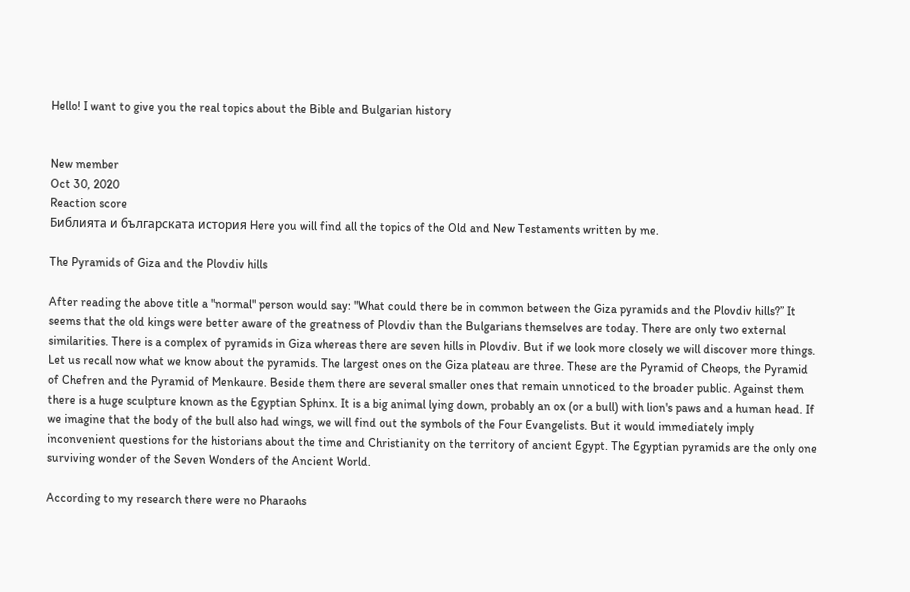Hello! I want to give you the real topics about the Bible and Bulgarian history


New member
Oct 30, 2020
Reaction score
Библията и българската история Here you will find all the topics of the Old and New Testaments written by me.

The Pyramids of Giza and the Plovdiv hills

After reading the above title a "normal" person would say: "What could there be in common between the Giza pyramids and the Plovdiv hills?” It seems that the old kings were better aware of the greatness of Plovdiv than the Bulgarians themselves are today. There are only two external similarities. There is a complex of pyramids in Giza whereas there are seven hills in Plovdiv. But if we look more closely we will discover more things. Let us recall now what we know about the pyramids. The largest ones on the Giza plateau are three. These are the Pyramid of Cheops, the Pyramid of Chefren and the Pyramid of Menkaure. Beside them there are several smaller ones that remain unnoticed to the broader public. Against them there is a huge sculpture known as the Egyptian Sphinx. It is a big animal lying down, probably an ox (or a bull) with lion's paws and a human head. If we imagine that the body of the bull also had wings, we will find out the symbols of the Four Evangelists. But it would immediately imply inconvenient questions for the historians about the time and Christianity on the territory of ancient Egypt. The Egyptian pyramids are the only one surviving wonder of the Seven Wonders of the Ancient World.

According to my research there were no Pharaohs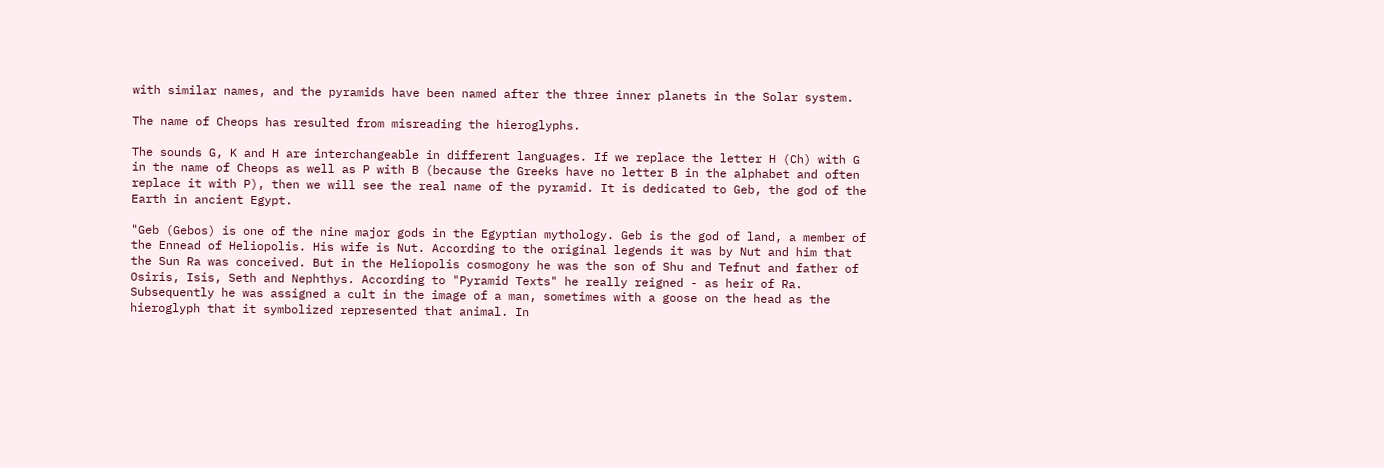with similar names, and the pyramids have been named after the three inner planets in the Solar system.

The name of Cheops has resulted from misreading the hieroglyphs.

The sounds G, K and H are interchangeable in different languages. If we replace the letter H (Ch) with G in the name of Cheops as well as P with B (because the Greeks have no letter B in the alphabet and often replace it with P), then we will see the real name of the pyramid. It is dedicated to Geb, the god of the Earth in ancient Egypt.

"Geb (Gebos) is one of the nine major gods in the Egyptian mythology. Geb is the god of land, a member of the Ennead of Heliopolis. His wife is Nut. According to the original legends it was by Nut and him that the Sun Ra was conceived. But in the Heliopolis cosmogony he was the son of Shu and Tefnut and father of Osiris, Isis, Seth and Nephthys. According to "Pyramid Texts" he really reigned - as heir of Ra. Subsequently he was assigned a cult in the image of a man, sometimes with a goose on the head as the hieroglyph that it symbolized represented that animal. In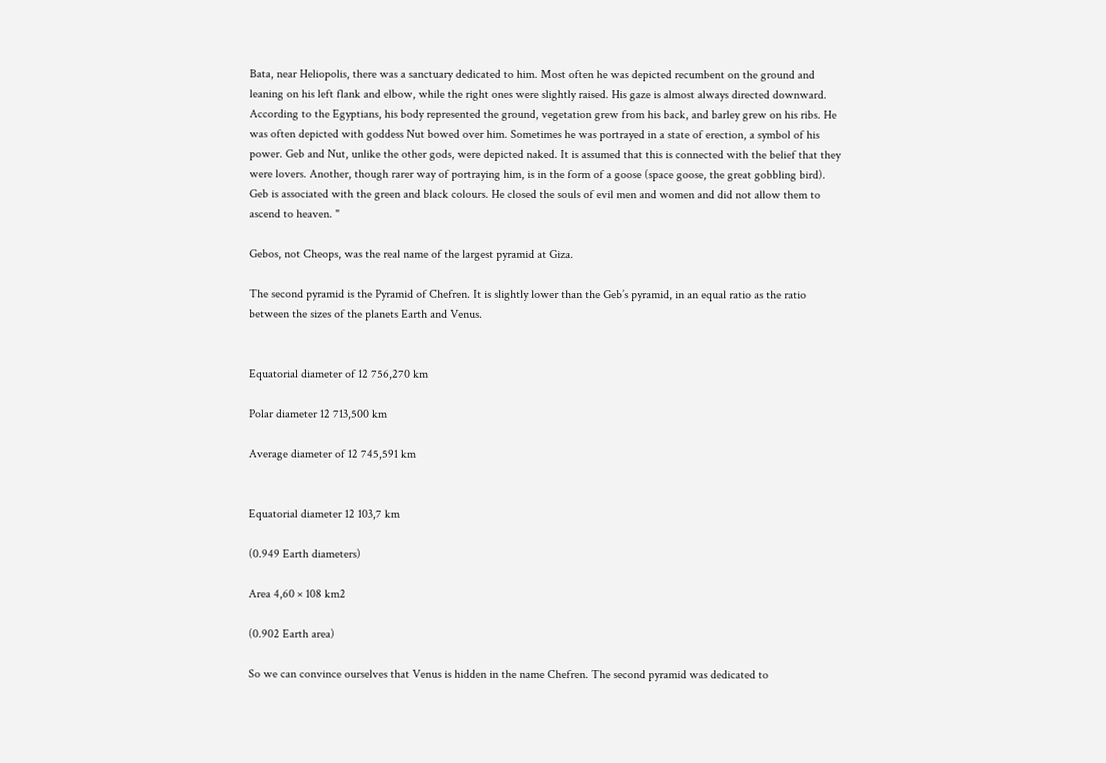Bata, near Heliopolis, there was a sanctuary dedicated to him. Most often he was depicted recumbent on the ground and leaning on his left flank and elbow, while the right ones were slightly raised. His gaze is almost always directed downward. According to the Egyptians, his body represented the ground, vegetation grew from his back, and barley grew on his ribs. He was often depicted with goddess Nut bowed over him. Sometimes he was portrayed in a state of erection, a symbol of his power. Geb and Nut, unlike the other gods, were depicted naked. It is assumed that this is connected with the belief that they were lovers. Another, though rarer way of portraying him, is in the form of a goose (space goose, the great gobbling bird). Geb is associated with the green and black colours. He closed the souls of evil men and women and did not allow them to ascend to heaven. "

Gebos, not Cheops, was the real name of the largest pyramid at Giza.

The second pyramid is the Pyramid of Chefren. It is slightly lower than the Geb’s pyramid, in an equal ratio as the ratio between the sizes of the planets Earth and Venus.


Equatorial diameter of 12 756,270 km

Polar diameter 12 713,500 km

Average diameter of 12 745,591 km


Equatorial diameter 12 103,7 km

(0.949 Earth diameters)

Area 4,60 × 108 km2

(0.902 Earth area)

So we can convince ourselves that Venus is hidden in the name Chefren. The second pyramid was dedicated to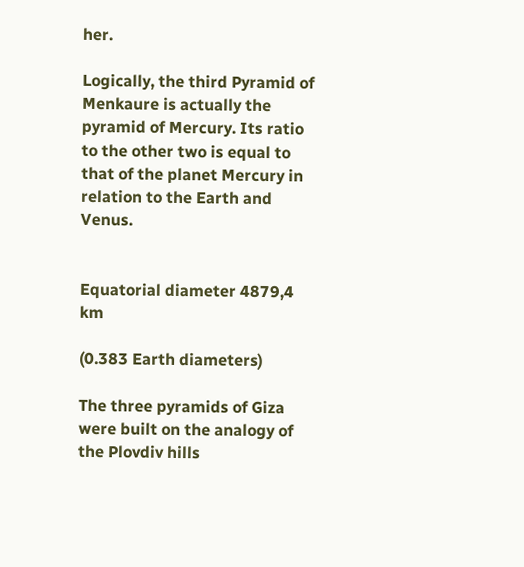her.

Logically, the third Pyramid of Menkaure is actually the pyramid of Mercury. Its ratio to the other two is equal to that of the planet Mercury in relation to the Earth and Venus.


Equatorial diameter 4879,4 km

(0.383 Earth diameters)

The three pyramids of Giza were built on the analogy of the Plovdiv hills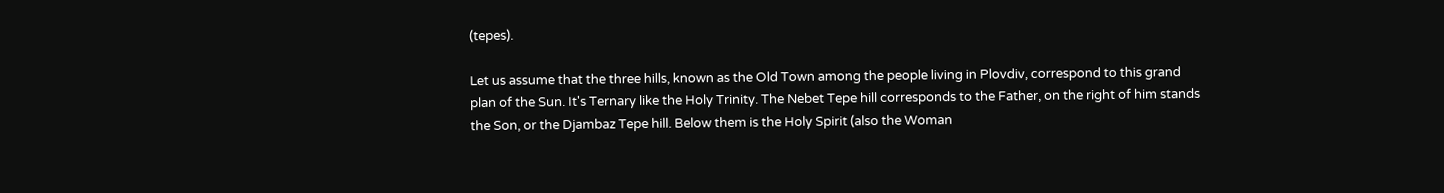(tepes).

Let us assume that the three hills, known as the Old Town among the people living in Plovdiv, correspond to this grand plan of the Sun. It's Ternary like the Holy Trinity. The Nebet Tepe hill corresponds to the Father, on the right of him stands the Son, or the Djambaz Tepe hill. Below them is the Holy Spirit (also the Woman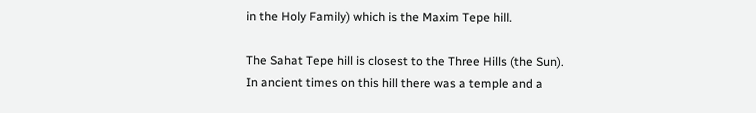in the Holy Family) which is the Maxim Tepe hill.

The Sahat Tepe hill is closest to the Three Hills (the Sun). In ancient times on this hill there was a temple and a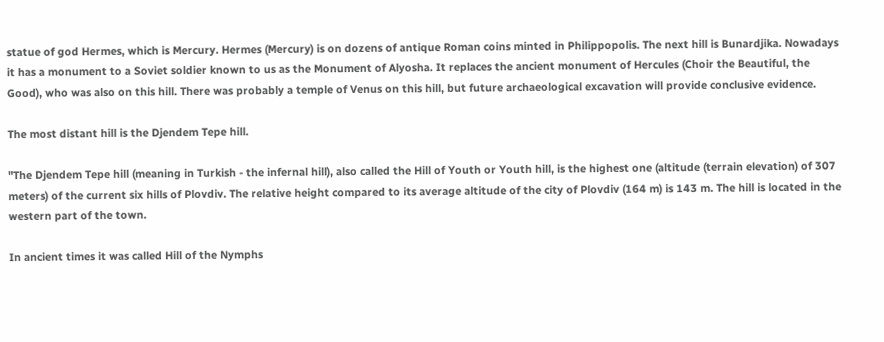statue of god Hermes, which is Mercury. Hermes (Mercury) is on dozens of antique Roman coins minted in Philippopolis. The next hill is Bunardjika. Nowadays it has a monument to a Soviet soldier known to us as the Monument of Alyosha. It replaces the ancient monument of Hercules (Choir the Beautiful, the Good), who was also on this hill. There was probably a temple of Venus on this hill, but future archaeological excavation will provide conclusive evidence.

The most distant hill is the Djendem Tepe hill.

"The Djendem Tepe hill (meaning in Turkish - the infernal hill), also called the Hill of Youth or Youth hill, is the highest one (altitude (terrain elevation) of 307 meters) of the current six hills of Plovdiv. The relative height compared to its average altitude of the city of Plovdiv (164 m) is 143 m. The hill is located in the western part of the town.

In ancient times it was called Hill of the Nymphs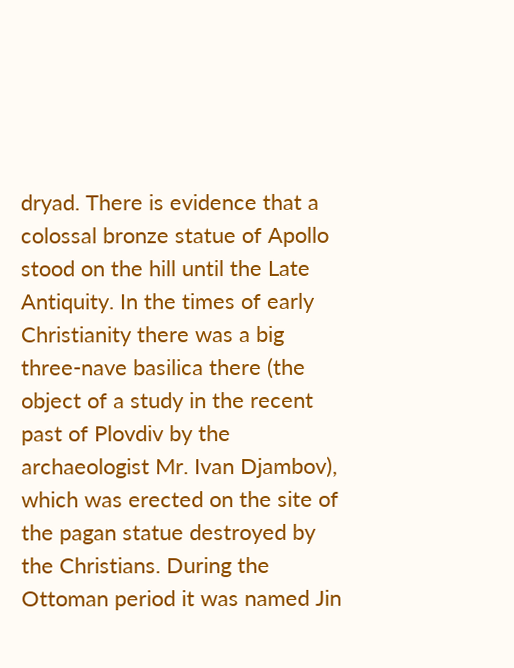dryad. There is evidence that a colossal bronze statue of Apollo stood on the hill until the Late Antiquity. In the times of early Christianity there was a big three-nave basilica there (the object of a study in the recent past of Plovdiv by the archaeologist Mr. Ivan Djambov), which was erected on the site of the pagan statue destroyed by the Christians. During the Ottoman period it was named Jin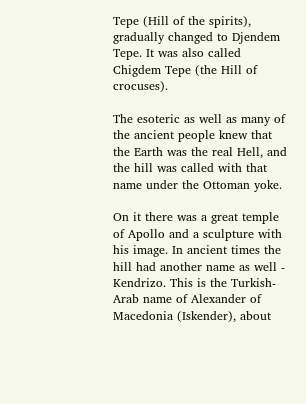Tepe (Hill of the spirits), gradually changed to Djendem Tepe. It was also called Chigdem Tepe (the Hill of crocuses).

The esoteric as well as many of the ancient people knew that the Earth was the real Hell, and the hill was called with that name under the Ottoman yoke.

On it there was a great temple of Apollo and a sculpture with his image. In ancient times the hill had another name as well - Kendrizo. This is the Turkish-Arab name of Alexander of Macedonia (Iskender), about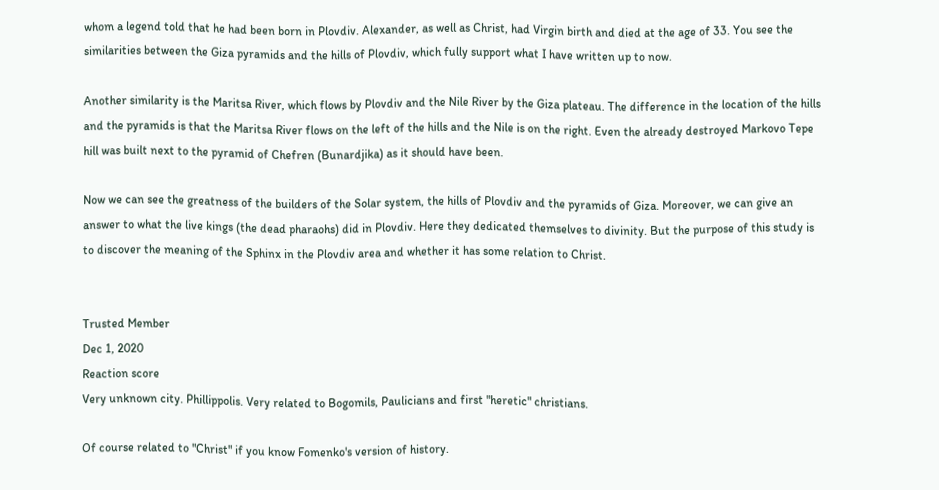whom a legend told that he had been born in Plovdiv. Alexander, as well as Christ, had Virgin birth and died at the age of 33. You see the similarities between the Giza pyramids and the hills of Plovdiv, which fully support what I have written up to now.

Another similarity is the Maritsa River, which flows by Plovdiv and the Nile River by the Giza plateau. The difference in the location of the hills and the pyramids is that the Maritsa River flows on the left of the hills and the Nile is on the right. Even the already destroyed Markovo Tepe hill was built next to the pyramid of Chefren (Bunardjika) as it should have been.

Now we can see the greatness of the builders of the Solar system, the hills of Plovdiv and the pyramids of Giza. Moreover, we can give an answer to what the live kings (the dead pharaohs) did in Plovdiv. Here they dedicated themselves to divinity. But the purpose of this study is to discover the meaning of the Sphinx in the Plovdiv area and whether it has some relation to Christ.


Trusted Member
Dec 1, 2020
Reaction score
Very unknown city. Phillippolis. Very related to Bogomils, Paulicians and first "heretic" christians.

Of course related to "Christ" if you know Fomenko's version of history.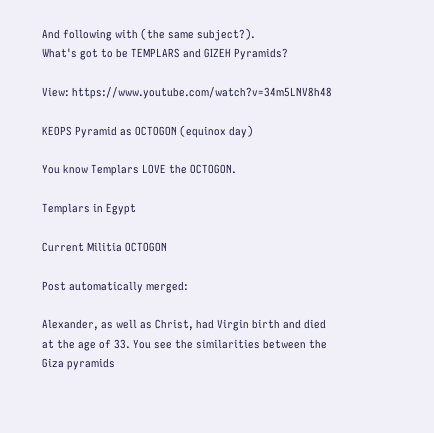And following with (the same subject?).
What's got to be TEMPLARS and GIZEH Pyramids?

View: https://www.youtube.com/watch?v=34m5LNV8h48

KEOPS Pyramid as OCTOGON (equinox day)

You know Templars LOVE the OCTOGON.

Templars in Egypt

Current Militia OCTOGON

Post automatically merged:

Alexander, as well as Christ, had Virgin birth and died at the age of 33. You see the similarities between the Giza pyramids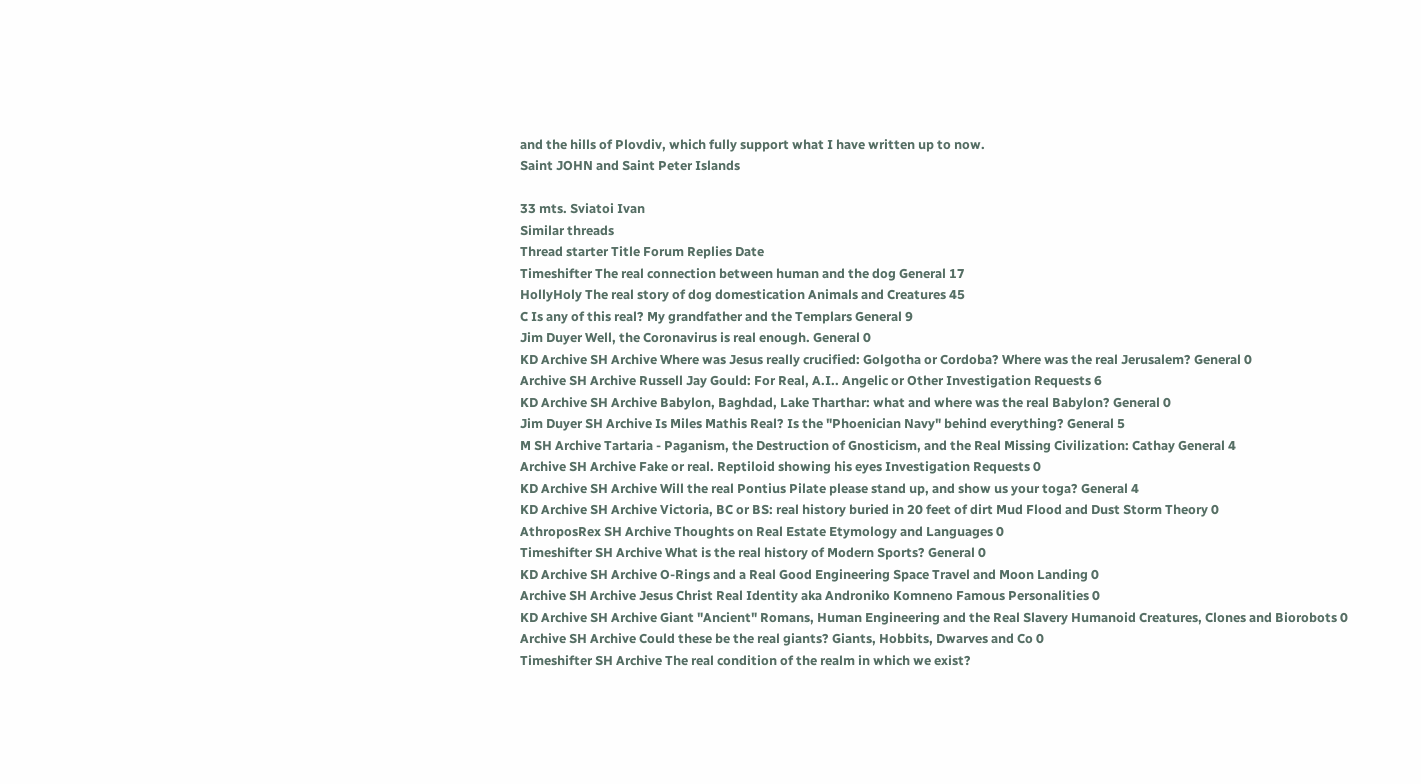and the hills of Plovdiv, which fully support what I have written up to now.
Saint JOHN and Saint Peter Islands

33 mts. Sviatoi Ivan
Similar threads
Thread starter Title Forum Replies Date
Timeshifter The real connection between human and the dog General 17
HollyHoly The real story of dog domestication Animals and Creatures 45
C Is any of this real? My grandfather and the Templars General 9
Jim Duyer Well, the Coronavirus is real enough. General 0
KD Archive SH Archive Where was Jesus really crucified: Golgotha or Cordoba? Where was the real Jerusalem? General 0
Archive SH Archive Russell Jay Gould: For Real, A.I.. Angelic or Other Investigation Requests 6
KD Archive SH Archive Babylon, Baghdad, Lake Tharthar: what and where was the real Babylon? General 0
Jim Duyer SH Archive Is Miles Mathis Real? Is the "Phoenician Navy" behind everything? General 5
M SH Archive Tartaria - Paganism, the Destruction of Gnosticism, and the Real Missing Civilization: Cathay General 4
Archive SH Archive Fake or real. Reptiloid showing his eyes Investigation Requests 0
KD Archive SH Archive Will the real Pontius Pilate please stand up, and show us your toga? General 4
KD Archive SH Archive Victoria, BC or BS: real history buried in 20 feet of dirt Mud Flood and Dust Storm Theory 0
AthroposRex SH Archive Thoughts on Real Estate Etymology and Languages 0
Timeshifter SH Archive What is the real history of Modern Sports? General 0
KD Archive SH Archive O-Rings and a Real Good Engineering Space Travel and Moon Landing 0
Archive SH Archive Jesus Christ Real Identity aka Androniko Komneno Famous Personalities 0
KD Archive SH Archive Giant "Ancient" Romans, Human Engineering and the Real Slavery Humanoid Creatures, Clones and Biorobots 0
Archive SH Archive Could these be the real giants? Giants, Hobbits, Dwarves and Co 0
Timeshifter SH Archive The real condition of the realm in which we exist?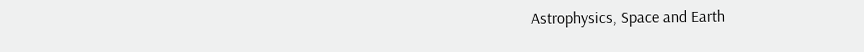Astrophysics, Space and Earth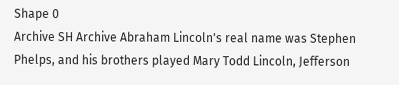Shape 0
Archive SH Archive Abraham Lincoln's real name was Stephen Phelps, and his brothers played Mary Todd Lincoln, Jefferson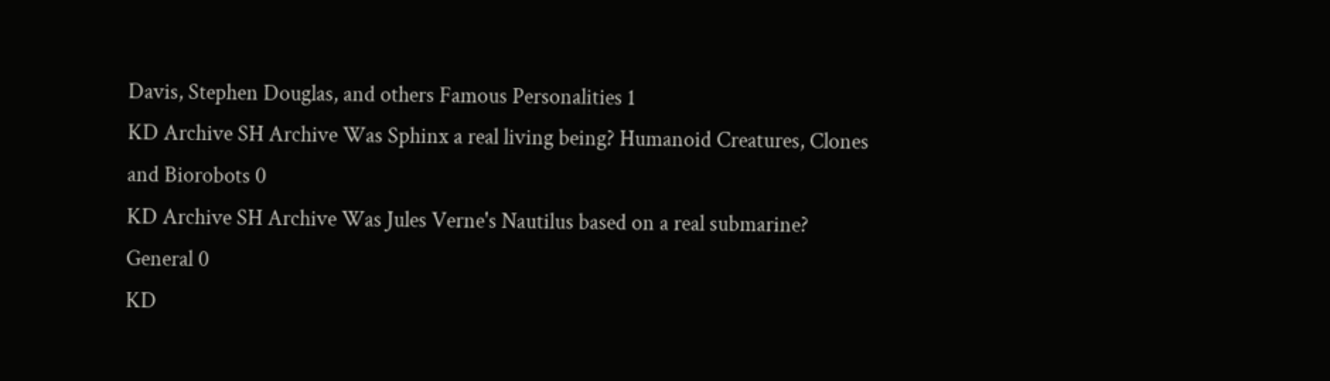Davis, Stephen Douglas, and others Famous Personalities 1
KD Archive SH Archive Was Sphinx a real living being? Humanoid Creatures, Clones and Biorobots 0
KD Archive SH Archive Was Jules Verne's Nautilus based on a real submarine? General 0
KD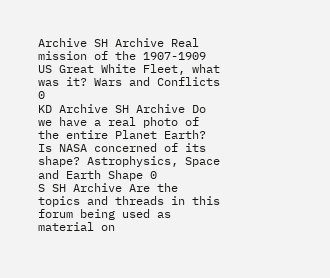Archive SH Archive Real mission of the 1907-1909 US Great White Fleet, what was it? Wars and Conflicts 0
KD Archive SH Archive Do we have a real photo of the entire Planet Earth? Is NASA concerned of its shape? Astrophysics, Space and Earth Shape 0
S SH Archive Are the topics and threads in this forum being used as material on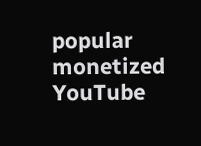popular monetized YouTube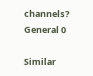channels? General 0

Similar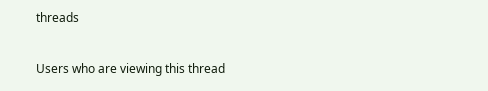threads

Users who are viewing this thread